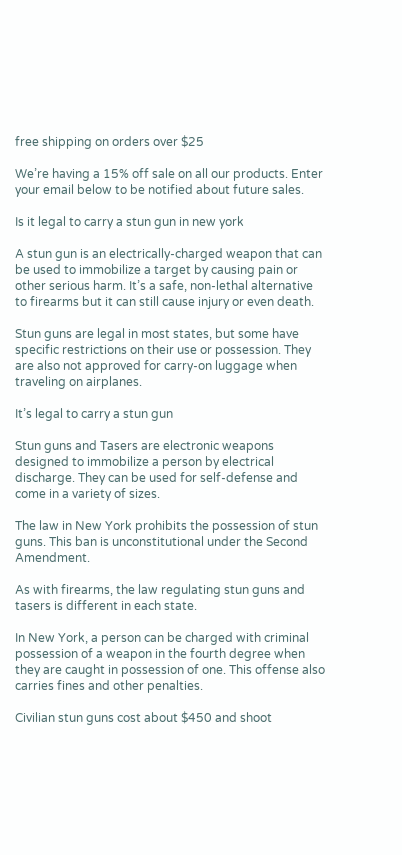free shipping on orders over $25

We’re having a 15% off sale on all our products. Enter your email below to be notified about future sales.

Is it legal to carry a stun gun in new york

A stun gun is an electrically-charged weapon that can be used to immobilize a target by causing pain or other serious harm. It’s a safe, non-lethal alternative to firearms but it can still cause injury or even death.

Stun guns are legal in most states, but some have specific restrictions on their use or possession. They are also not approved for carry-on luggage when traveling on airplanes.

It’s legal to carry a stun gun

Stun guns and Tasers are electronic weapons designed to immobilize a person by electrical discharge. They can be used for self-defense and come in a variety of sizes.

The law in New York prohibits the possession of stun guns. This ban is unconstitutional under the Second Amendment.

As with firearms, the law regulating stun guns and tasers is different in each state.

In New York, a person can be charged with criminal possession of a weapon in the fourth degree when they are caught in possession of one. This offense also carries fines and other penalties.

Civilian stun guns cost about $450 and shoot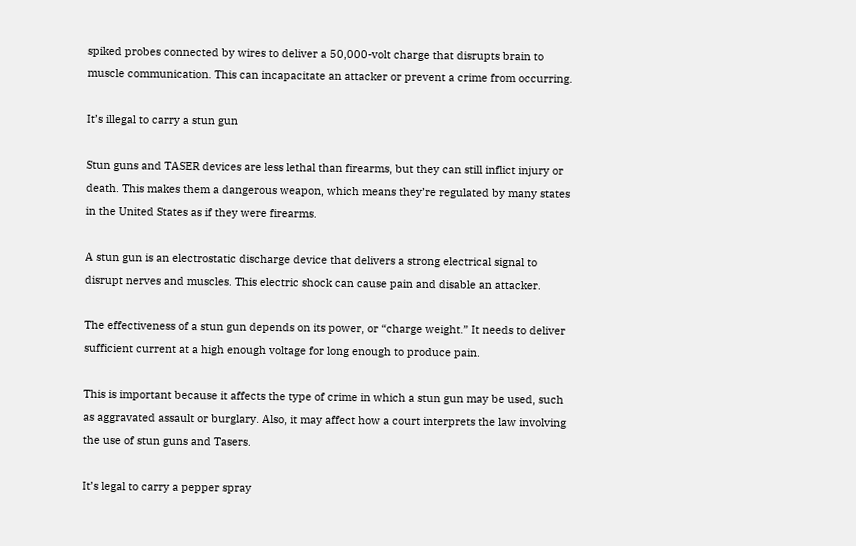spiked probes connected by wires to deliver a 50,000-volt charge that disrupts brain to muscle communication. This can incapacitate an attacker or prevent a crime from occurring.

It’s illegal to carry a stun gun

Stun guns and TASER devices are less lethal than firearms, but they can still inflict injury or death. This makes them a dangerous weapon, which means they’re regulated by many states in the United States as if they were firearms.

A stun gun is an electrostatic discharge device that delivers a strong electrical signal to disrupt nerves and muscles. This electric shock can cause pain and disable an attacker.

The effectiveness of a stun gun depends on its power, or “charge weight.” It needs to deliver sufficient current at a high enough voltage for long enough to produce pain.

This is important because it affects the type of crime in which a stun gun may be used, such as aggravated assault or burglary. Also, it may affect how a court interprets the law involving the use of stun guns and Tasers.

It’s legal to carry a pepper spray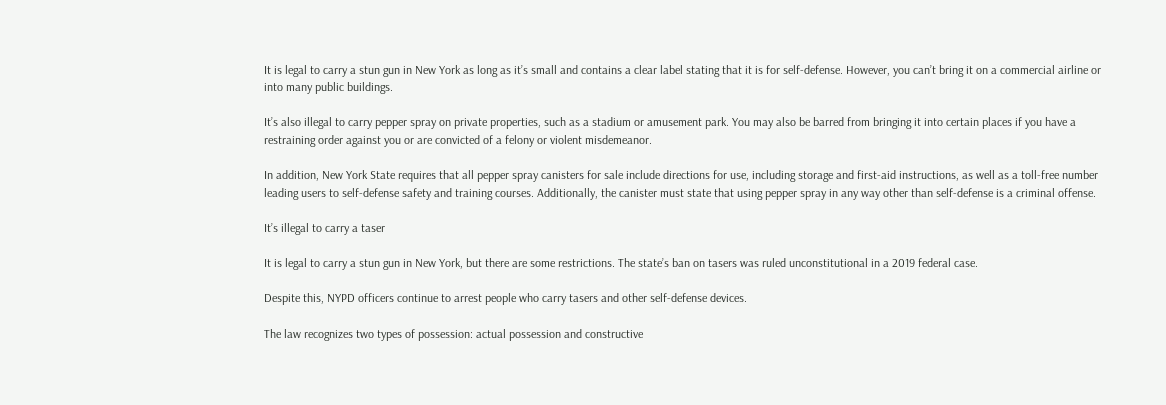It is legal to carry a stun gun in New York as long as it’s small and contains a clear label stating that it is for self-defense. However, you can’t bring it on a commercial airline or into many public buildings.

It’s also illegal to carry pepper spray on private properties, such as a stadium or amusement park. You may also be barred from bringing it into certain places if you have a restraining order against you or are convicted of a felony or violent misdemeanor.

In addition, New York State requires that all pepper spray canisters for sale include directions for use, including storage and first-aid instructions, as well as a toll-free number leading users to self-defense safety and training courses. Additionally, the canister must state that using pepper spray in any way other than self-defense is a criminal offense.

It’s illegal to carry a taser

It is legal to carry a stun gun in New York, but there are some restrictions. The state’s ban on tasers was ruled unconstitutional in a 2019 federal case.

Despite this, NYPD officers continue to arrest people who carry tasers and other self-defense devices.

The law recognizes two types of possession: actual possession and constructive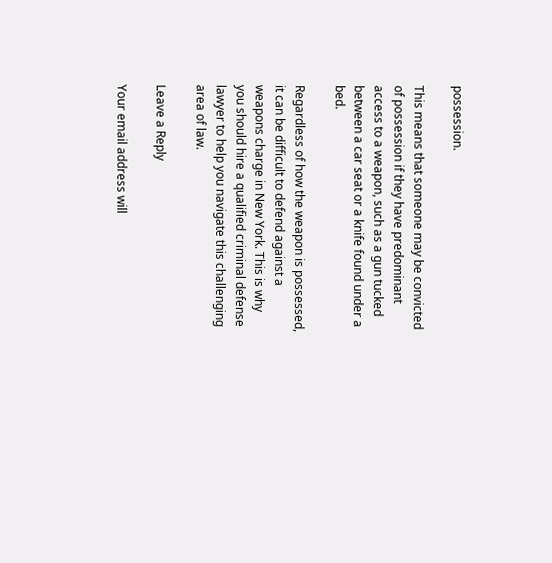possession.

This means that someone may be convicted of possession if they have predominant access to a weapon, such as a gun tucked between a car seat or a knife found under a bed.

Regardless of how the weapon is possessed, it can be difficult to defend against a weapons charge in New York. This is why you should hire a qualified criminal defense lawyer to help you navigate this challenging area of law.

Leave a Reply

Your email address will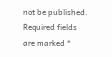not be published. Required fields are marked *